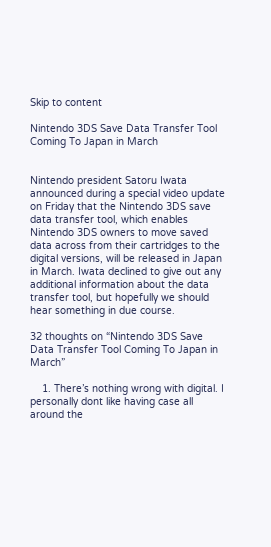Skip to content

Nintendo 3DS Save Data Transfer Tool Coming To Japan in March


Nintendo president Satoru Iwata announced during a special video update on Friday that the Nintendo 3DS save data transfer tool, which enables Nintendo 3DS owners to move saved data across from their cartridges to the digital versions, will be released in Japan in March. Iwata declined to give out any additional information about the data transfer tool, but hopefully we should hear something in due course.

32 thoughts on “Nintendo 3DS Save Data Transfer Tool Coming To Japan in March”

    1. There’s nothing wrong with digital. I personally dont like having case all around the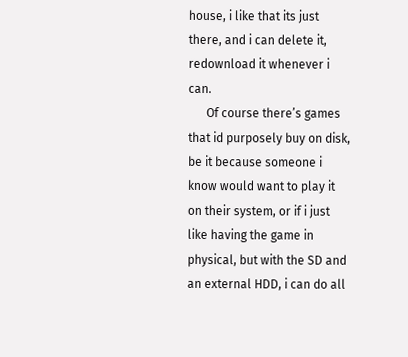house, i like that its just there, and i can delete it, redownload it whenever i can.
      Of course there’s games that id purposely buy on disk, be it because someone i know would want to play it on their system, or if i just like having the game in physical, but with the SD and an external HDD, i can do all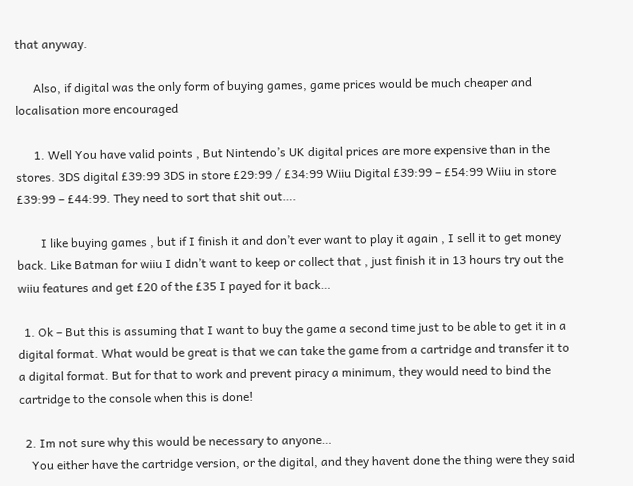that anyway.

      Also, if digital was the only form of buying games, game prices would be much cheaper and localisation more encouraged

      1. Well You have valid points , But Nintendo’s UK digital prices are more expensive than in the stores. 3DS digital £39:99 3DS in store £29:99 / £34:99 Wiiu Digital £39:99 – £54:99 Wiiu in store £39:99 – £44:99. They need to sort that shit out….

        I like buying games , but if I finish it and don’t ever want to play it again , I sell it to get money back. Like Batman for wiiu I didn’t want to keep or collect that , just finish it in 13 hours try out the wiiu features and get £20 of the £35 I payed for it back…

  1. Ok – But this is assuming that I want to buy the game a second time just to be able to get it in a digital format. What would be great is that we can take the game from a cartridge and transfer it to a digital format. But for that to work and prevent piracy a minimum, they would need to bind the cartridge to the console when this is done!

  2. Im not sure why this would be necessary to anyone…
    You either have the cartridge version, or the digital, and they havent done the thing were they said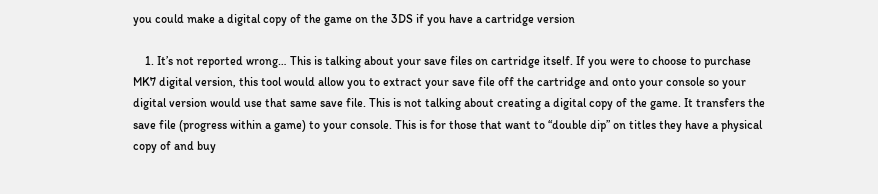you could make a digital copy of the game on the 3DS if you have a cartridge version

    1. It’s not reported wrong… This is talking about your save files on cartridge itself. If you were to choose to purchase MK7 digital version, this tool would allow you to extract your save file off the cartridge and onto your console so your digital version would use that same save file. This is not talking about creating a digital copy of the game. It transfers the save file (progress within a game) to your console. This is for those that want to “double dip” on titles they have a physical copy of and buy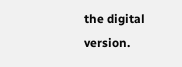the digital version.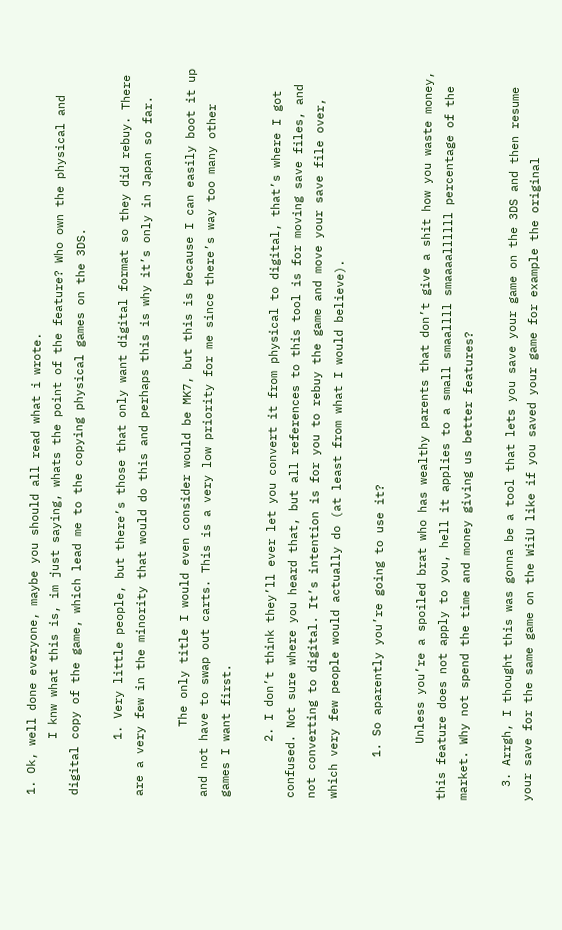1. Ok, well done everyone, maybe you should all read what i wrote.
        I knw what this is, im just saying, whats the point of the feature? Who own the physical and digital copy of the game, which lead me to the copying physical games on the 3DS.

        1. Very little people, but there’s those that only want digital format so they did rebuy. There are a very few in the minority that would do this and perhaps this is why it’s only in Japan so far.

          The only title I would even consider would be MK7, but this is because I can easily boot it up and not have to swap out carts. This is a very low priority for me since there’s way too many other games I want first.

        2. I don’t think they’ll ever let you convert it from physical to digital, that’s where I got confused. Not sure where you heard that, but all references to this tool is for moving save files, and not converting to digital. It’s intention is for you to rebuy the game and move your save file over, which very few people would actually do (at least from what I would believe).

      1. So aparently you’re going to use it?

        Unless you’re a spoiled brat who has wealthy parents that don’t give a shit how you waste money, this feature does not apply to you, hell it applies to a small smaallll smaaaallllll percentage of the market. Why not spend the time and money giving us better features?

  3. Arrgh, I thought this was gonna be a tool that lets you save your game on the 3DS and then resume your save for the same game on the WiiU like if you saved your game for example the original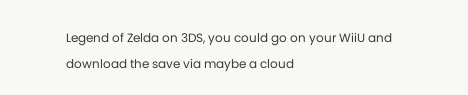Legend of Zelda on 3DS, you could go on your WiiU and download the save via maybe a cloud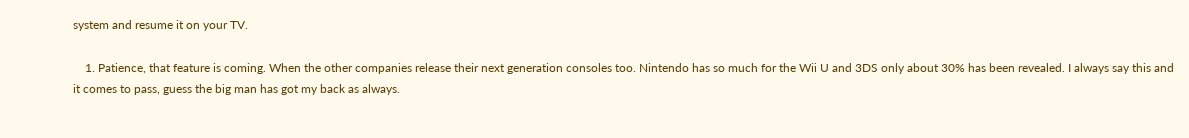system and resume it on your TV.

    1. Patience, that feature is coming. When the other companies release their next generation consoles too. Nintendo has so much for the Wii U and 3DS only about 30% has been revealed. I always say this and it comes to pass, guess the big man has got my back as always.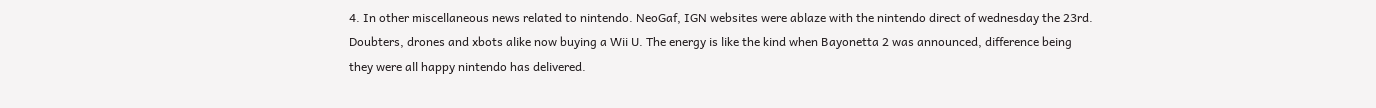4. In other miscellaneous news related to nintendo. NeoGaf, IGN websites were ablaze with the nintendo direct of wednesday the 23rd. Doubters, drones and xbots alike now buying a Wii U. The energy is like the kind when Bayonetta 2 was announced, difference being they were all happy nintendo has delivered.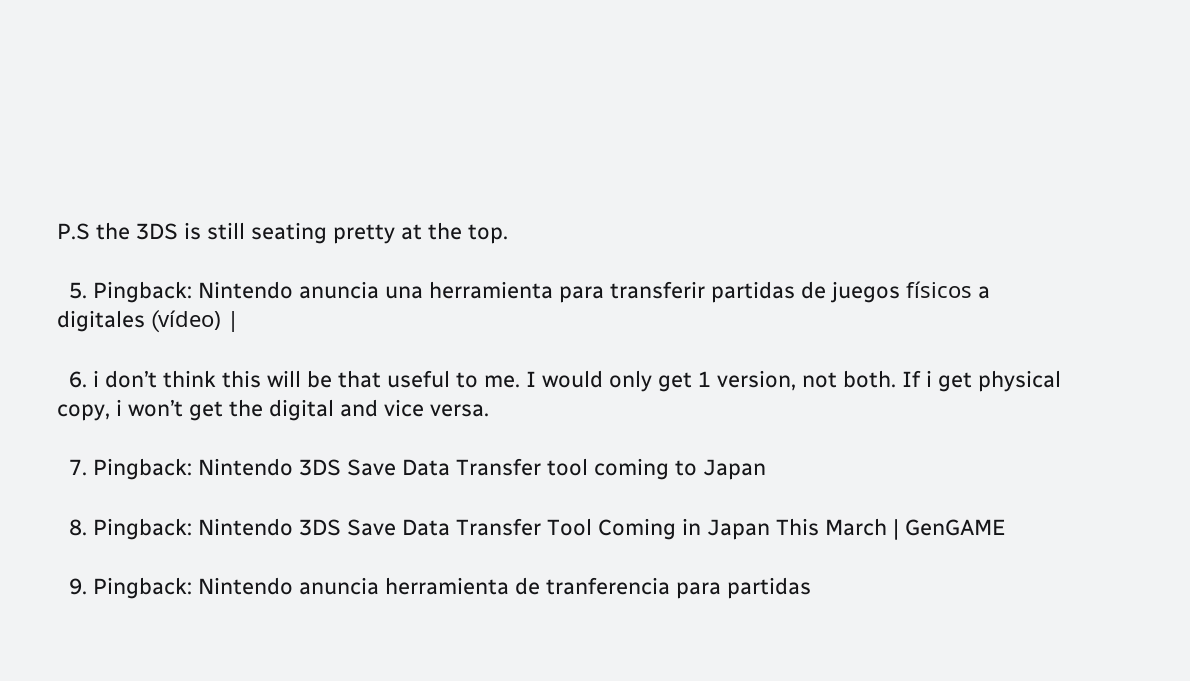P.S the 3DS is still seating pretty at the top.

  5. Pingback: Nintendo anuncia una herramienta para transferir partidas de juegos físicos a digitales (vídeo) |

  6. i don’t think this will be that useful to me. I would only get 1 version, not both. If i get physical copy, i won’t get the digital and vice versa.

  7. Pingback: Nintendo 3DS Save Data Transfer tool coming to Japan

  8. Pingback: Nintendo 3DS Save Data Transfer Tool Coming in Japan This March | GenGAME

  9. Pingback: Nintendo anuncia herramienta de tranferencia para partidas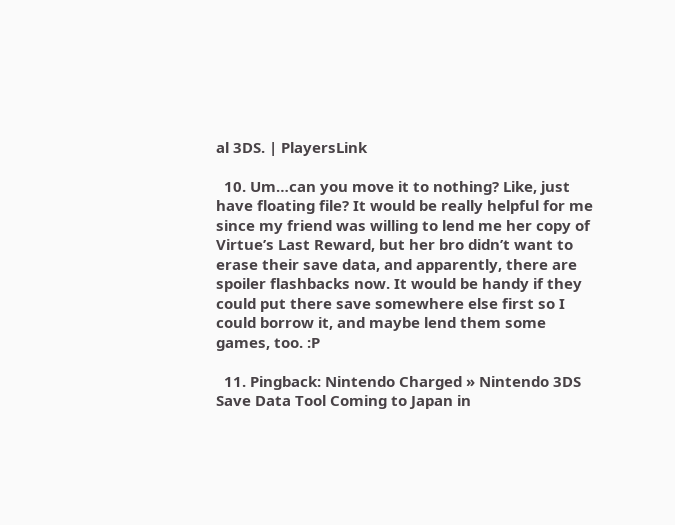al 3DS. | PlayersLink

  10. Um…can you move it to nothing? Like, just have floating file? It would be really helpful for me since my friend was willing to lend me her copy of Virtue’s Last Reward, but her bro didn’t want to erase their save data, and apparently, there are spoiler flashbacks now. It would be handy if they could put there save somewhere else first so I could borrow it, and maybe lend them some games, too. :P

  11. Pingback: Nintendo Charged » Nintendo 3DS Save Data Tool Coming to Japan in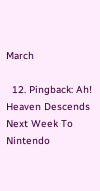March

  12. Pingback: Ah! Heaven Descends Next Week To Nintendo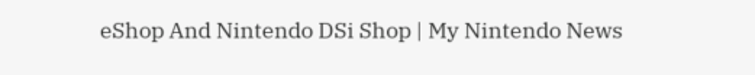eShop And Nintendo DSi Shop | My Nintendo News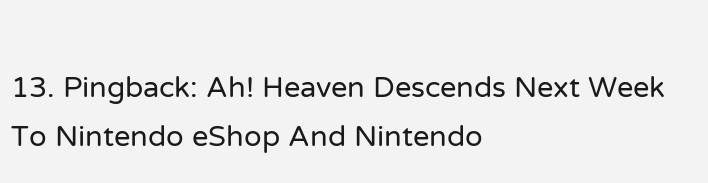13. Pingback: Ah! Heaven Descends Next Week To Nintendo eShop And Nintendo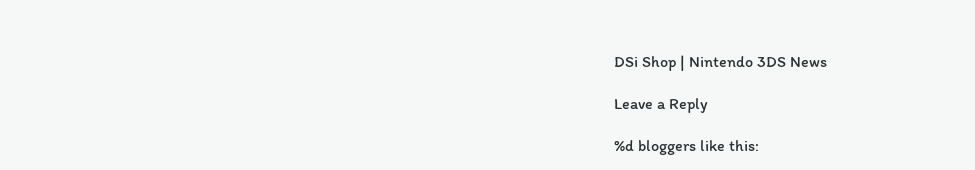DSi Shop | Nintendo 3DS News

Leave a Reply

%d bloggers like this: